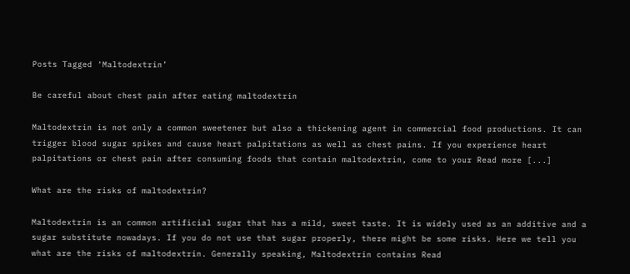Posts Tagged ‘Maltodextrin’

Be careful about chest pain after eating maltodextrin

Maltodextrin is not only a common sweetener but also a thickening agent in commercial food productions. It can trigger blood sugar spikes and cause heart palpitations as well as chest pains. If you experience heart palpitations or chest pain after consuming foods that contain maltodextrin, come to your Read more [...]

What are the risks of maltodextrin?

Maltodextrin is an common artificial sugar that has a mild, sweet taste. It is widely used as an additive and a sugar substitute nowadays. If you do not use that sugar properly, there might be some risks. Here we tell you what are the risks of maltodextrin. Generally speaking, Maltodextrin contains Read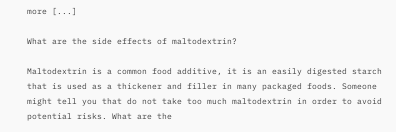more [...]

What are the side effects of maltodextrin?

Maltodextrin is a common food additive, it is an easily digested starch that is used as a thickener and filler in many packaged foods. Someone might tell you that do not take too much maltodextrin in order to avoid potential risks. What are the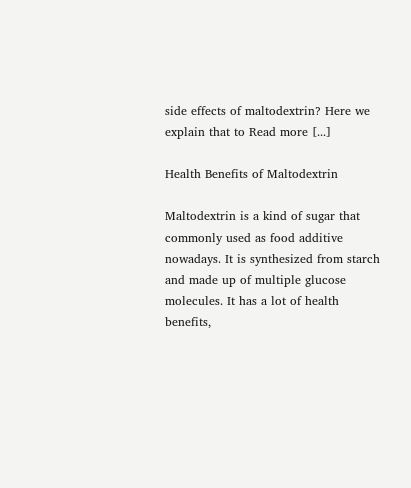side effects of maltodextrin? Here we explain that to Read more [...]

Health Benefits of Maltodextrin

Maltodextrin is a kind of sugar that commonly used as food additive nowadays. It is synthesized from starch and made up of multiple glucose molecules. It has a lot of health benefits,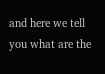and here we tell you what are the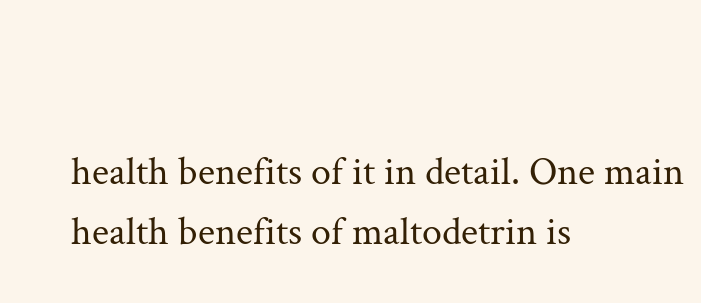health benefits of it in detail. One main health benefits of maltodetrin is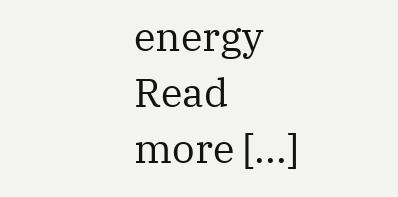energy Read more [...]